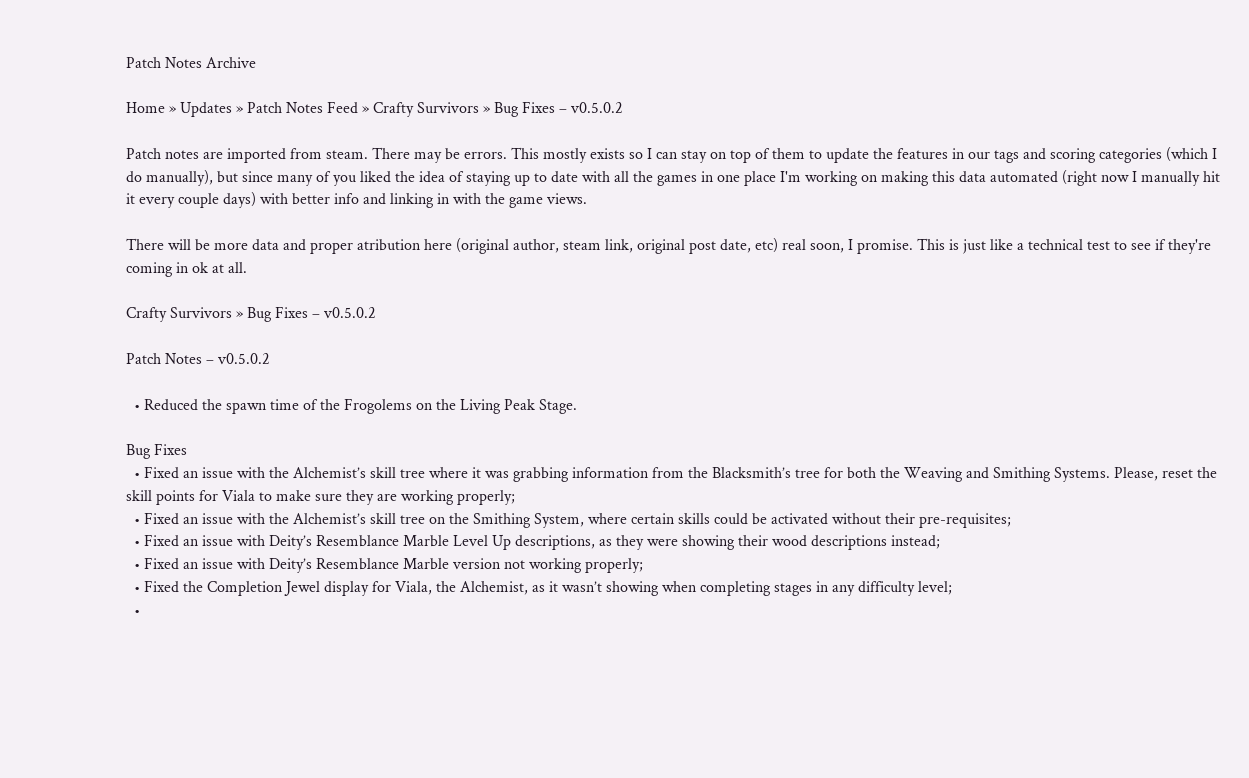Patch Notes Archive

Home » Updates » Patch Notes Feed » Crafty Survivors » Bug Fixes – v0.5.0.2

Patch notes are imported from steam. There may be errors. This mostly exists so I can stay on top of them to update the features in our tags and scoring categories (which I do manually), but since many of you liked the idea of staying up to date with all the games in one place I'm working on making this data automated (right now I manually hit it every couple days) with better info and linking in with the game views.

There will be more data and proper atribution here (original author, steam link, original post date, etc) real soon, I promise. This is just like a technical test to see if they're coming in ok at all.

Crafty Survivors » Bug Fixes – v0.5.0.2

Patch Notes – v0.5.0.2

  • Reduced the spawn time of the Frogolems on the Living Peak Stage.

Bug Fixes
  • Fixed an issue with the Alchemist’s skill tree where it was grabbing information from the Blacksmith’s tree for both the Weaving and Smithing Systems. Please, reset the skill points for Viala to make sure they are working properly;
  • Fixed an issue with the Alchemist’s skill tree on the Smithing System, where certain skills could be activated without their pre-requisites;
  • Fixed an issue with Deity’s Resemblance Marble Level Up descriptions, as they were showing their wood descriptions instead;
  • Fixed an issue with Deity’s Resemblance Marble version not working properly;
  • Fixed the Completion Jewel display for Viala, the Alchemist, as it wasn’t showing when completing stages in any difficulty level;
  •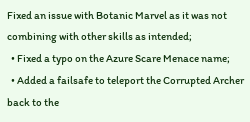Fixed an issue with Botanic Marvel as it was not combining with other skills as intended;
  • Fixed a typo on the Azure Scare Menace name;
  • Added a failsafe to teleport the Corrupted Archer back to the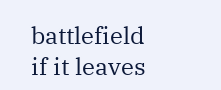battlefield if it leaves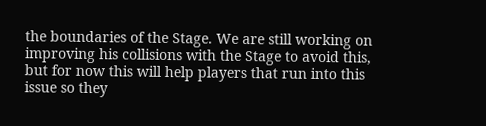the boundaries of the Stage. We are still working on improving his collisions with the Stage to avoid this, but for now this will help players that run into this issue so they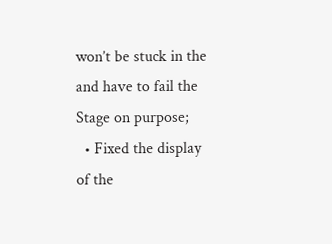won’t be stuck in the and have to fail the Stage on purpose;
  • Fixed the display of the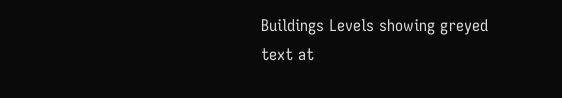Buildings Levels showing greyed text at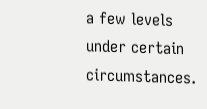a few levels under certain circumstances.